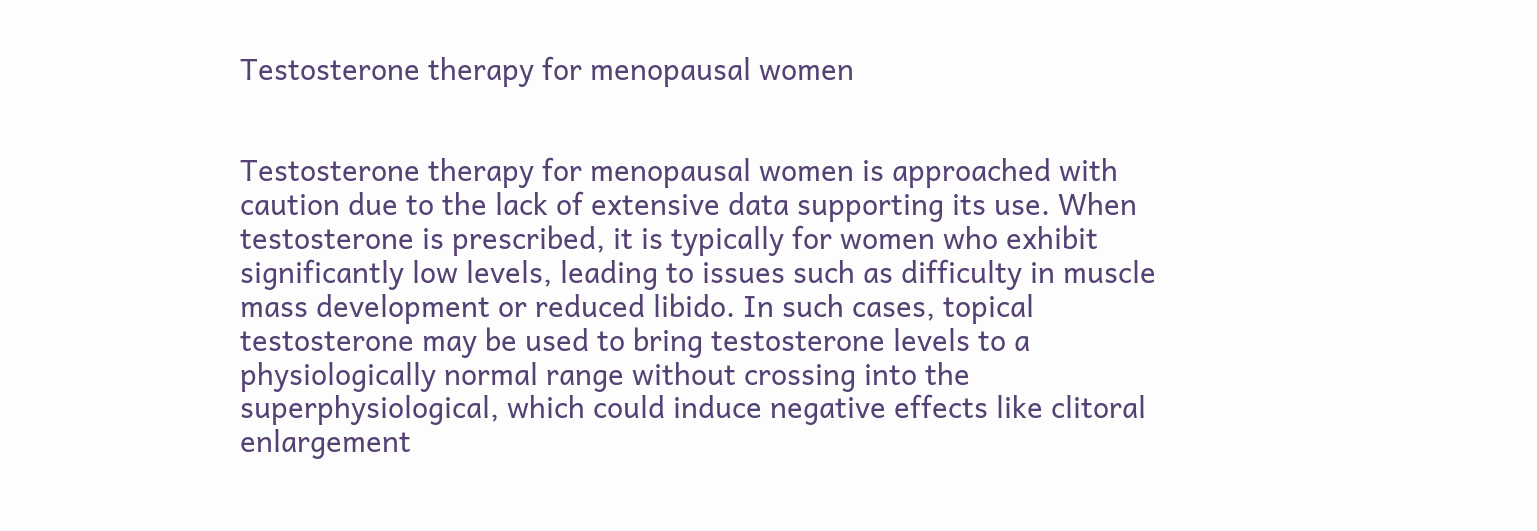Testosterone therapy for menopausal women


Testosterone therapy for menopausal women is approached with caution due to the lack of extensive data supporting its use. When testosterone is prescribed, it is typically for women who exhibit significantly low levels, leading to issues such as difficulty in muscle mass development or reduced libido. In such cases, topical testosterone may be used to bring testosterone levels to a physiologically normal range without crossing into the superphysiological, which could induce negative effects like clitoral enlargement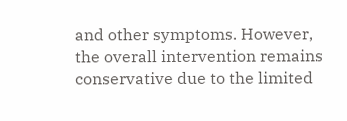and other symptoms. However, the overall intervention remains conservative due to the limited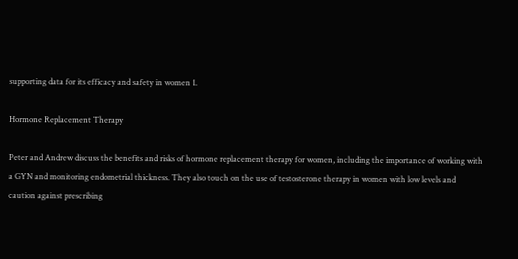supporting data for its efficacy and safety in women 1.

Hormone Replacement Therapy

Peter and Andrew discuss the benefits and risks of hormone replacement therapy for women, including the importance of working with a GYN and monitoring endometrial thickness. They also touch on the use of testosterone therapy in women with low levels and caution against prescribing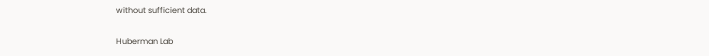without sufficient data.

Huberman Lab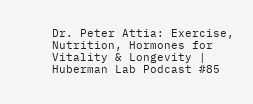Dr. Peter Attia: Exercise, Nutrition, Hormones for Vitality & Longevity | Huberman Lab Podcast #85